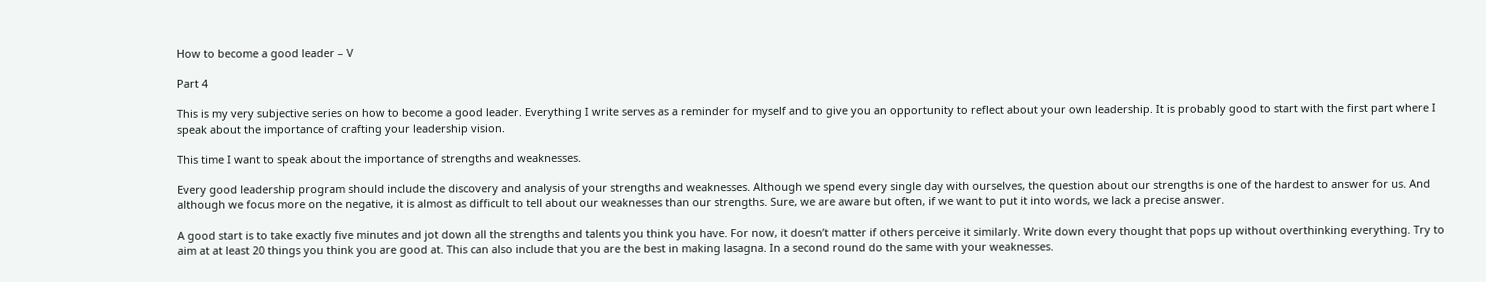How to become a good leader – V

Part 4

This is my very subjective series on how to become a good leader. Everything I write serves as a reminder for myself and to give you an opportunity to reflect about your own leadership. It is probably good to start with the first part where I speak about the importance of crafting your leadership vision.

This time I want to speak about the importance of strengths and weaknesses.

Every good leadership program should include the discovery and analysis of your strengths and weaknesses. Although we spend every single day with ourselves, the question about our strengths is one of the hardest to answer for us. And although we focus more on the negative, it is almost as difficult to tell about our weaknesses than our strengths. Sure, we are aware but often, if we want to put it into words, we lack a precise answer.

A good start is to take exactly five minutes and jot down all the strengths and talents you think you have. For now, it doesn’t matter if others perceive it similarly. Write down every thought that pops up without overthinking everything. Try to aim at at least 20 things you think you are good at. This can also include that you are the best in making lasagna. In a second round do the same with your weaknesses.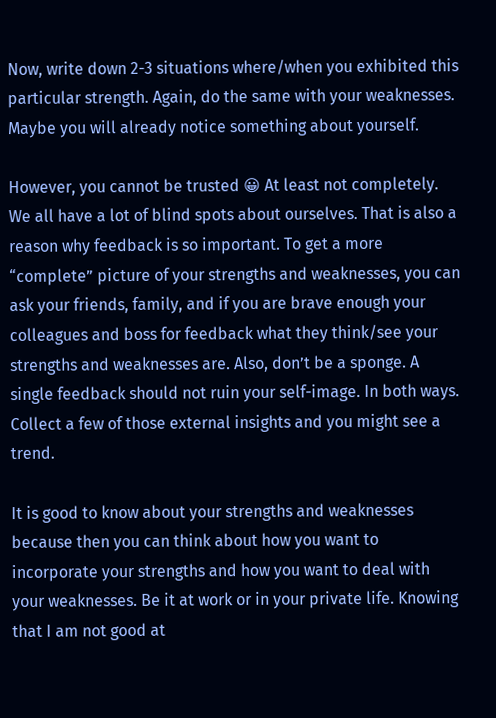Now, write down 2-3 situations where/when you exhibited this particular strength. Again, do the same with your weaknesses. Maybe you will already notice something about yourself.

However, you cannot be trusted 😀 At least not completely. We all have a lot of blind spots about ourselves. That is also a reason why feedback is so important. To get a more “complete” picture of your strengths and weaknesses, you can ask your friends, family, and if you are brave enough your colleagues and boss for feedback what they think/see your strengths and weaknesses are. Also, don’t be a sponge. A single feedback should not ruin your self-image. In both ways. Collect a few of those external insights and you might see a trend.

It is good to know about your strengths and weaknesses because then you can think about how you want to incorporate your strengths and how you want to deal with your weaknesses. Be it at work or in your private life. Knowing that I am not good at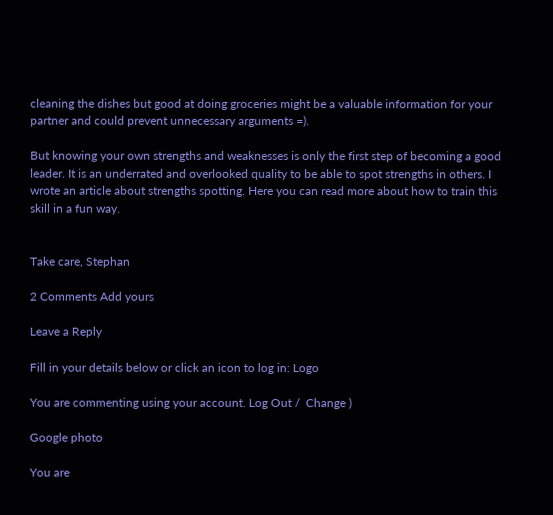cleaning the dishes but good at doing groceries might be a valuable information for your partner and could prevent unnecessary arguments =).

But knowing your own strengths and weaknesses is only the first step of becoming a good leader. It is an underrated and overlooked quality to be able to spot strengths in others. I wrote an article about strengths spotting. Here you can read more about how to train this skill in a fun way.


Take care, Stephan

2 Comments Add yours

Leave a Reply

Fill in your details below or click an icon to log in: Logo

You are commenting using your account. Log Out /  Change )

Google photo

You are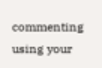commenting using your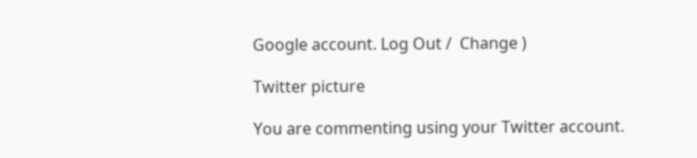Google account. Log Out /  Change )

Twitter picture

You are commenting using your Twitter account.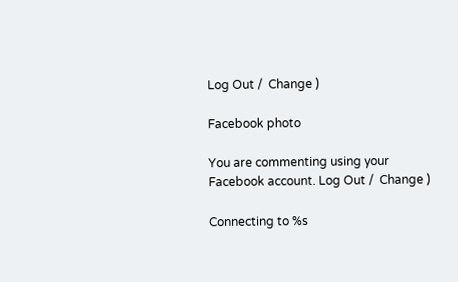Log Out /  Change )

Facebook photo

You are commenting using your Facebook account. Log Out /  Change )

Connecting to %s